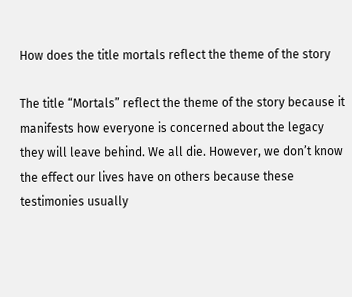How does the title mortals reflect the theme of the story

The title “Mortals” reflect the theme of the story because it manifests how everyone is concerned about the legacy they will leave behind. We all die. However, we don’t know the effect our lives have on others because these testimonies usually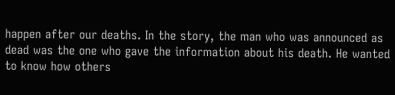happen after our deaths. In the story, the man who was announced as dead was the one who gave the information about his death. He wanted to know how others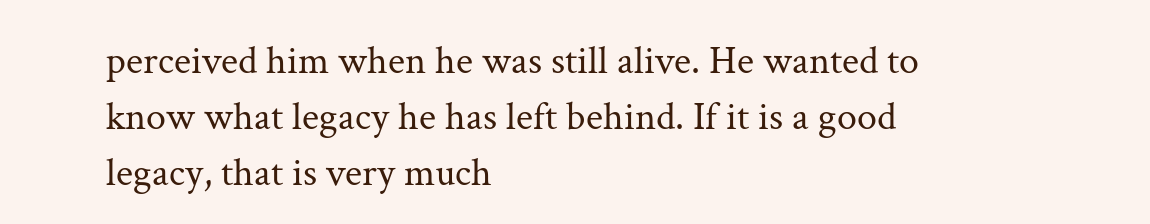perceived him when he was still alive. He wanted to know what legacy he has left behind. If it is a good legacy, that is very much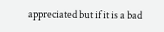appreciated but if it is a bad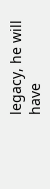legacy, he will have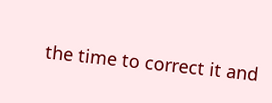the time to correct it and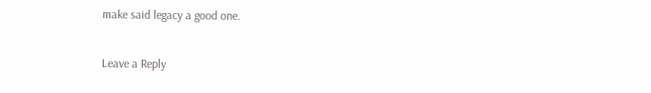make said legacy a good one.

Leave a Reply